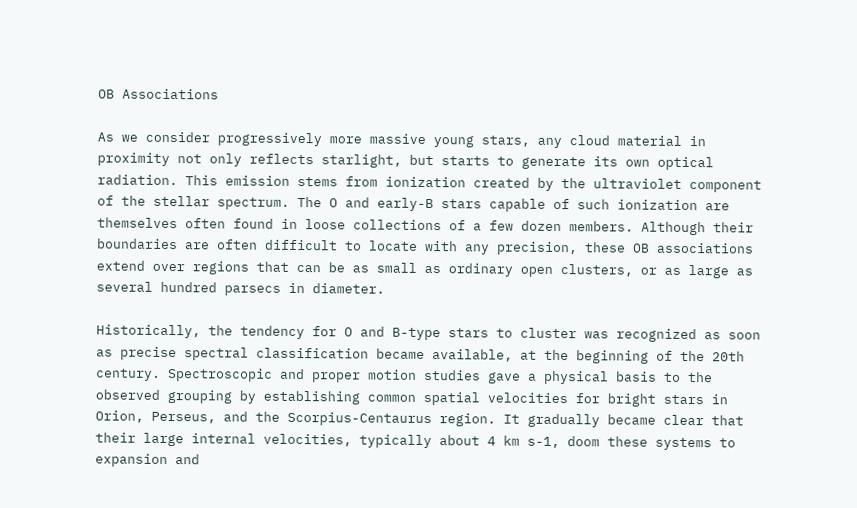OB Associations

As we consider progressively more massive young stars, any cloud material in proximity not only reflects starlight, but starts to generate its own optical radiation. This emission stems from ionization created by the ultraviolet component of the stellar spectrum. The O and early-B stars capable of such ionization are themselves often found in loose collections of a few dozen members. Although their boundaries are often difficult to locate with any precision, these OB associations extend over regions that can be as small as ordinary open clusters, or as large as several hundred parsecs in diameter.

Historically, the tendency for O and B-type stars to cluster was recognized as soon as precise spectral classification became available, at the beginning of the 20th century. Spectroscopic and proper motion studies gave a physical basis to the observed grouping by establishing common spatial velocities for bright stars in Orion, Perseus, and the Scorpius-Centaurus region. It gradually became clear that their large internal velocities, typically about 4 km s-1, doom these systems to expansion and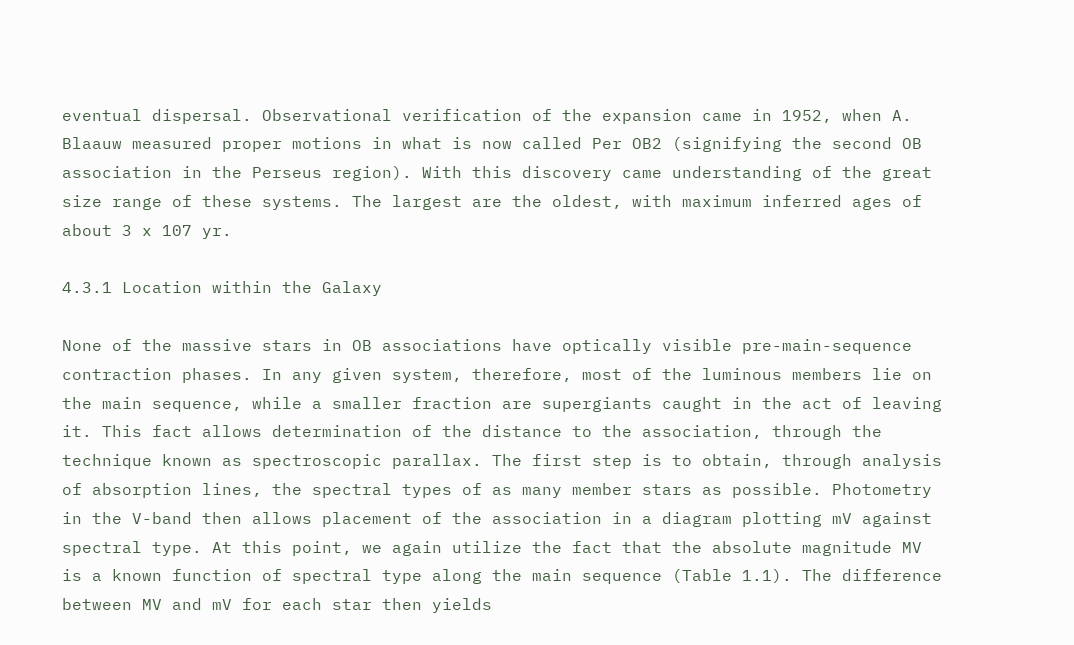eventual dispersal. Observational verification of the expansion came in 1952, when A. Blaauw measured proper motions in what is now called Per OB2 (signifying the second OB association in the Perseus region). With this discovery came understanding of the great size range of these systems. The largest are the oldest, with maximum inferred ages of about 3 x 107 yr.

4.3.1 Location within the Galaxy

None of the massive stars in OB associations have optically visible pre-main-sequence contraction phases. In any given system, therefore, most of the luminous members lie on the main sequence, while a smaller fraction are supergiants caught in the act of leaving it. This fact allows determination of the distance to the association, through the technique known as spectroscopic parallax. The first step is to obtain, through analysis of absorption lines, the spectral types of as many member stars as possible. Photometry in the V-band then allows placement of the association in a diagram plotting mV against spectral type. At this point, we again utilize the fact that the absolute magnitude MV is a known function of spectral type along the main sequence (Table 1.1). The difference between MV and mV for each star then yields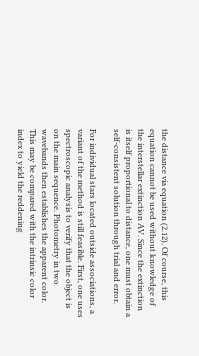the distance via equation (2.12). Of course, this equation cannot be used without knowledge of the interstellar extinction AV. Since the extinction is itself proportional to distance, one must obtain a self-consistent solution through trial and error.

For individual stars located outside associations, a variant of the method is still feasible. First, one uses spectroscopic analysis to verify that the object is on the main sequence. Photometry in two wavebands then establishes the apparent color. This may be compared with the intrinsic color index to yield the reddening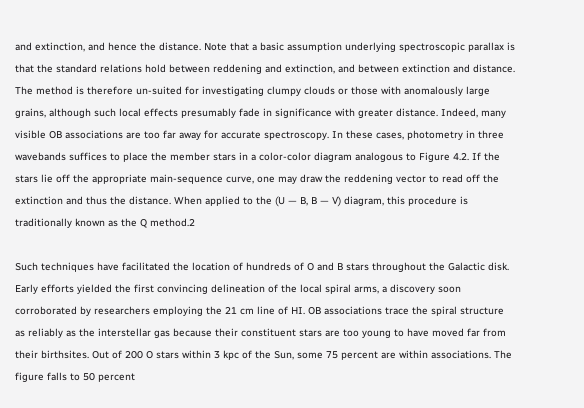and extinction, and hence the distance. Note that a basic assumption underlying spectroscopic parallax is that the standard relations hold between reddening and extinction, and between extinction and distance. The method is therefore un-suited for investigating clumpy clouds or those with anomalously large grains, although such local effects presumably fade in significance with greater distance. Indeed, many visible OB associations are too far away for accurate spectroscopy. In these cases, photometry in three wavebands suffices to place the member stars in a color-color diagram analogous to Figure 4.2. If the stars lie off the appropriate main-sequence curve, one may draw the reddening vector to read off the extinction and thus the distance. When applied to the (U — B, B — V) diagram, this procedure is traditionally known as the Q method.2

Such techniques have facilitated the location of hundreds of O and B stars throughout the Galactic disk. Early efforts yielded the first convincing delineation of the local spiral arms, a discovery soon corroborated by researchers employing the 21 cm line of HI. OB associations trace the spiral structure as reliably as the interstellar gas because their constituent stars are too young to have moved far from their birthsites. Out of 200 O stars within 3 kpc of the Sun, some 75 percent are within associations. The figure falls to 50 percent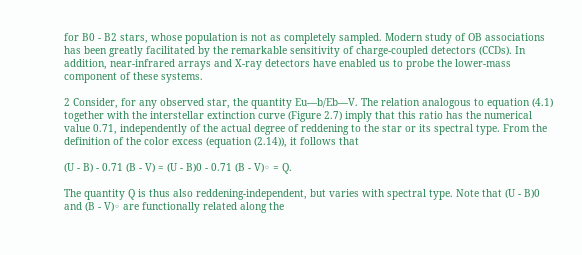for B0 - B2 stars, whose population is not as completely sampled. Modern study of OB associations has been greatly facilitated by the remarkable sensitivity of charge-coupled detectors (CCDs). In addition, near-infrared arrays and X-ray detectors have enabled us to probe the lower-mass component of these systems.

2 Consider, for any observed star, the quantity Eu—b/Eb—V. The relation analogous to equation (4.1) together with the interstellar extinction curve (Figure 2.7) imply that this ratio has the numerical value 0.71, independently of the actual degree of reddening to the star or its spectral type. From the definition of the color excess (equation (2.14)), it follows that

(U - B) - 0.71 (B - V) = (U - B)0 - 0.71 (B - V)◦ = Q.

The quantity Q is thus also reddening-independent, but varies with spectral type. Note that (U - B)0 and (B - V)◦ are functionally related along the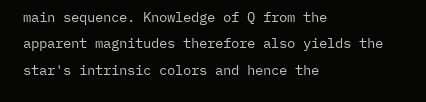main sequence. Knowledge of Q from the apparent magnitudes therefore also yields the star's intrinsic colors and hence the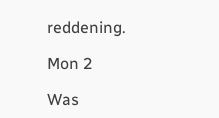reddening.

Mon 2

Was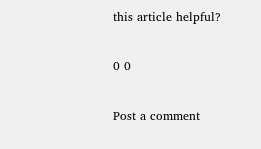this article helpful?

0 0

Post a comment